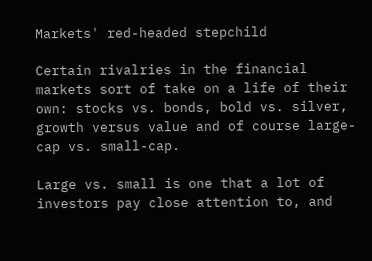Markets' red-headed stepchild

Certain rivalries in the financial markets sort of take on a life of their own: stocks vs. bonds, bold vs. silver, growth versus value and of course large-cap vs. small-cap.

Large vs. small is one that a lot of investors pay close attention to, and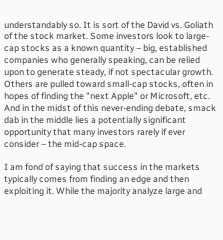understandably so. It is sort of the David vs. Goliath of the stock market. Some investors look to large-cap stocks as a known quantity – big, established companies who generally speaking, can be relied upon to generate steady, if not spectacular growth. Others are pulled toward small-cap stocks, often in hopes of finding the "next Apple" or Microsoft, etc. And in the midst of this never-ending debate, smack dab in the middle lies a potentially significant opportunity that many investors rarely if ever consider – the mid-cap space.

I am fond of saying that success in the markets typically comes from finding an edge and then exploiting it. While the majority analyze large and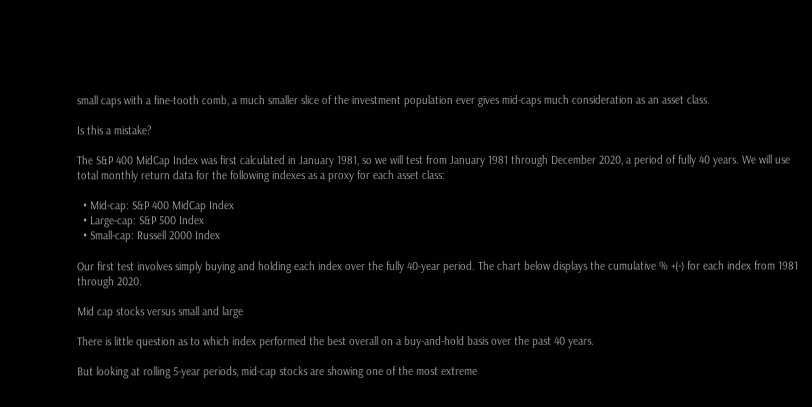small caps with a fine-tooth comb, a much smaller slice of the investment population ever gives mid-caps much consideration as an asset class.

Is this a mistake?

The S&P 400 MidCap Index was first calculated in January 1981, so we will test from January 1981 through December 2020, a period of fully 40 years. We will use total monthly return data for the following indexes as a proxy for each asset class:

  • Mid-cap: S&P 400 MidCap Index
  • Large-cap: S&P 500 Index
  • Small-cap: Russell 2000 Index

Our first test involves simply buying and holding each index over the fully 40-year period. The chart below displays the cumulative % +(-) for each index from 1981 through 2020.

Mid cap stocks versus small and large

There is little question as to which index performed the best overall on a buy-and-hold basis over the past 40 years.

But looking at rolling 5-year periods, mid-cap stocks are showing one of the most extreme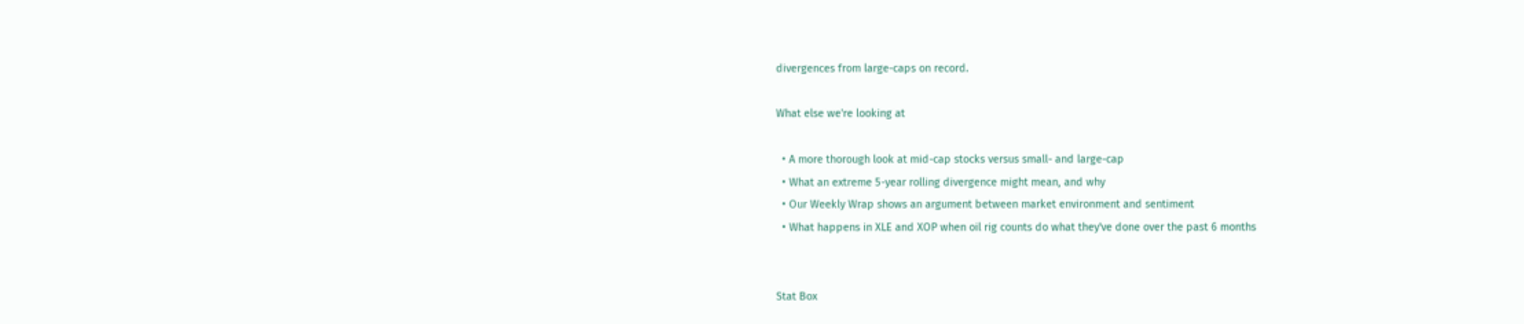divergences from large-caps on record.

What else we're looking at

  • A more thorough look at mid-cap stocks versus small- and large-cap
  • What an extreme 5-year rolling divergence might mean, and why
  • Our Weekly Wrap shows an argument between market environment and sentiment
  • What happens in XLE and XOP when oil rig counts do what they've done over the past 6 months


Stat Box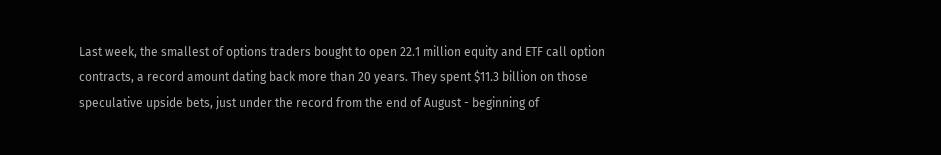Last week, the smallest of options traders bought to open 22.1 million equity and ETF call option contracts, a record amount dating back more than 20 years. They spent $11.3 billion on those speculative upside bets, just under the record from the end of August - beginning of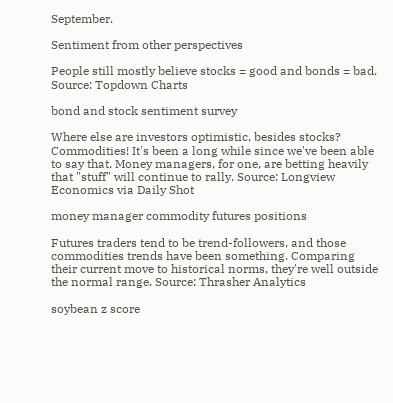September.

Sentiment from other perspectives

People still mostly believe stocks = good and bonds = bad. Source: Topdown Charts

bond and stock sentiment survey

Where else are investors optimistic, besides stocks? Commodities! It's been a long while since we've been able to say that. Money managers, for one, are betting heavily that "stuff" will continue to rally. Source: Longview Economics via Daily Shot

money manager commodity futures positions

Futures traders tend to be trend-followers, and those commodities trends have been something. Comparing their current move to historical norms, they're well outside the normal range. Source: Thrasher Analytics

soybean z score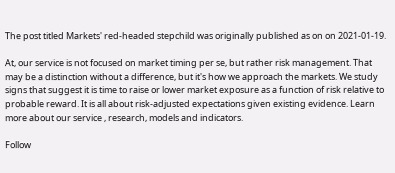The post titled Markets' red-headed stepchild was originally published as on on 2021-01-19.

At, our service is not focused on market timing per se, but rather risk management. That may be a distinction without a difference, but it's how we approach the markets. We study signs that suggest it is time to raise or lower market exposure as a function of risk relative to probable reward. It is all about risk-adjusted expectations given existing evidence. Learn more about our service , research, models and indicators.

Follow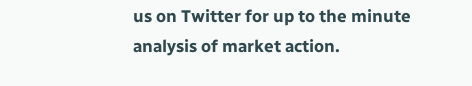us on Twitter for up to the minute analysis of market action.